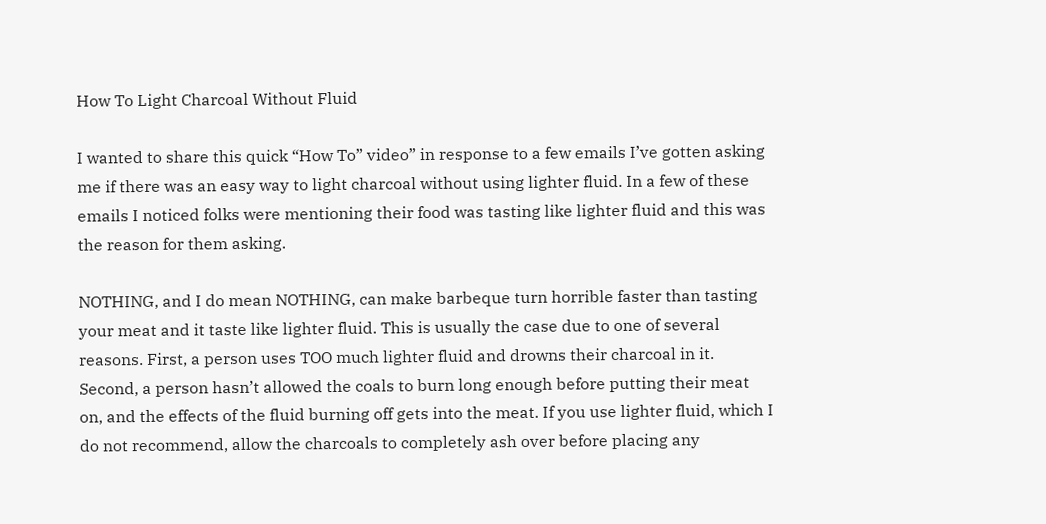How To Light Charcoal Without Fluid

I wanted to share this quick “How To” video” in response to a few emails I’ve gotten asking me if there was an easy way to light charcoal without using lighter fluid. In a few of these emails I noticed folks were mentioning their food was tasting like lighter fluid and this was the reason for them asking.

NOTHING, and I do mean NOTHING, can make barbeque turn horrible faster than tasting your meat and it taste like lighter fluid. This is usually the case due to one of several reasons. First, a person uses TOO much lighter fluid and drowns their charcoal in it. Second, a person hasn’t allowed the coals to burn long enough before putting their meat on, and the effects of the fluid burning off gets into the meat. If you use lighter fluid, which I do not recommend, allow the charcoals to completely ash over before placing any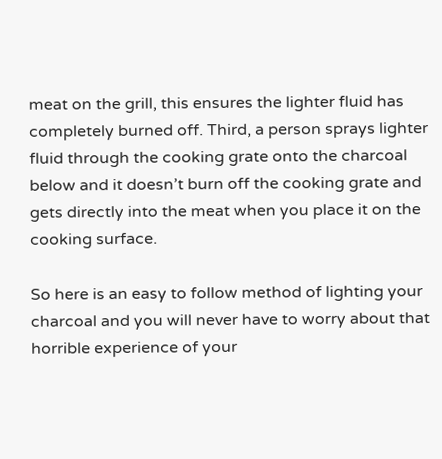meat on the grill, this ensures the lighter fluid has completely burned off. Third, a person sprays lighter fluid through the cooking grate onto the charcoal below and it doesn’t burn off the cooking grate and gets directly into the meat when you place it on the cooking surface.

So here is an easy to follow method of lighting your charcoal and you will never have to worry about that horrible experience of your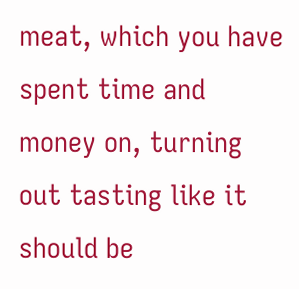meat, which you have spent time and money on, turning out tasting like it should be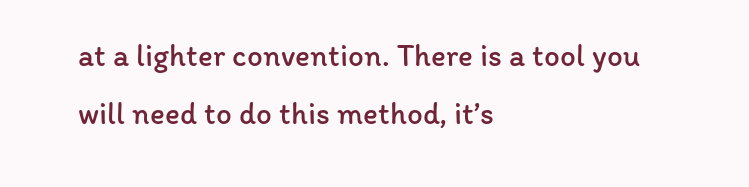at a lighter convention. There is a tool you will need to do this method, it’s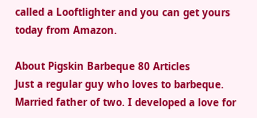called a Looftlighter and you can get yours today from Amazon.

About Pigskin Barbeque 80 Articles
Just a regular guy who loves to barbeque. Married father of two. I developed a love for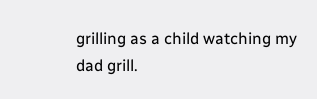grilling as a child watching my dad grill.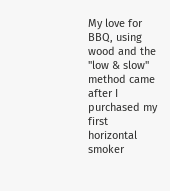My love for BBQ, using wood and the "low & slow" method came after I purchased my first horizontal smoker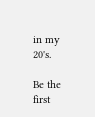in my 20's.

Be the first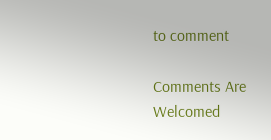to comment

Comments Are Welcomed